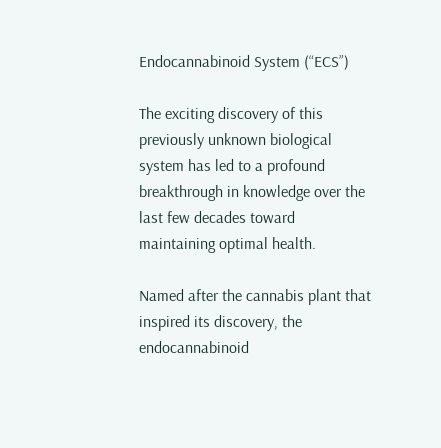Endocannabinoid System (“ECS”)

The exciting discovery of this previously unknown biological system has led to a profound breakthrough in knowledge over the last few decades toward maintaining optimal health.

Named after the cannabis plant that inspired its discovery, the endocannabinoid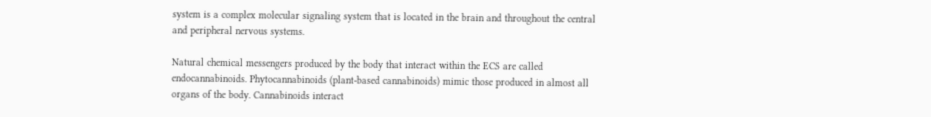system is a complex molecular signaling system that is located in the brain and throughout the central and peripheral nervous systems.

Natural chemical messengers produced by the body that interact within the ECS are called endocannabinoids. Phytocannabinoids (plant-based cannabinoids) mimic those produced in almost all organs of the body. Cannabinoids interact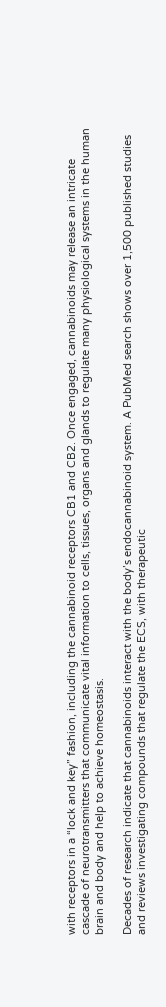with receptors in a “lock and key” fashion, including the cannabinoid receptors CB1 and CB2. Once engaged, cannabinoids may release an intricate cascade of neurotransmitters that communicate vital information to cells, tissues, organs and glands to regulate many physiological systems in the human brain and body and help to achieve homeostasis.

Decades of research indicate that cannabinoids interact with the body’s endocannabinoid system. A PubMed search shows over 1,500 published studies and reviews investigating compounds that regulate the ECS, with therapeutic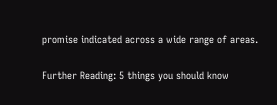promise indicated across a wide range of areas.

Further Reading: 5 things you should know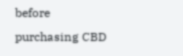before purchasing CBD